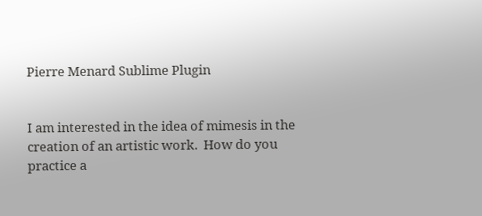Pierre Menard Sublime Plugin


I am interested in the idea of mimesis in the creation of an artistic work.  How do you practice a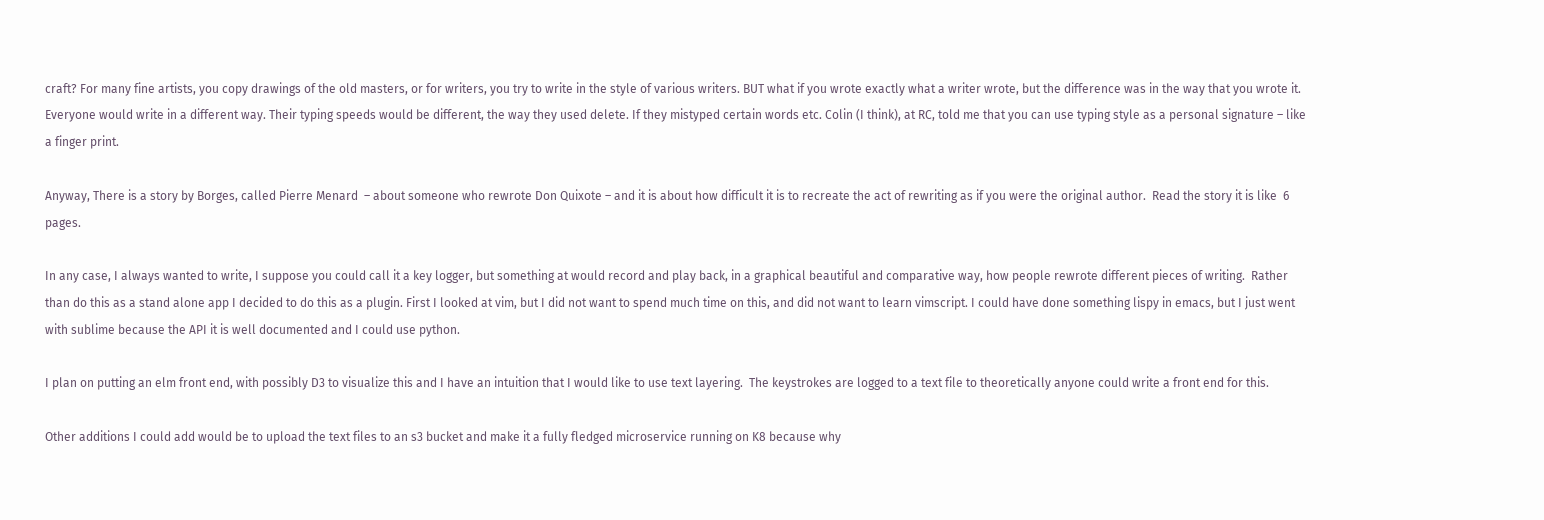craft? For many fine artists, you copy drawings of the old masters, or for writers, you try to write in the style of various writers. BUT what if you wrote exactly what a writer wrote, but the difference was in the way that you wrote it.  Everyone would write in a different way. Their typing speeds would be different, the way they used delete. If they mistyped certain words etc. Colin (I think), at RC, told me that you can use typing style as a personal signature – like a finger print.

Anyway, There is a story by Borges, called Pierre Menard  – about someone who rewrote Don Quixote – and it is about how difficult it is to recreate the act of rewriting as if you were the original author.  Read the story it is like  6 pages.

In any case, I always wanted to write, I suppose you could call it a key logger, but something at would record and play back, in a graphical beautiful and comparative way, how people rewrote different pieces of writing.  Rather than do this as a stand alone app I decided to do this as a plugin. First I looked at vim, but I did not want to spend much time on this, and did not want to learn vimscript. I could have done something lispy in emacs, but I just went with sublime because the API it is well documented and I could use python.

I plan on putting an elm front end, with possibly D3 to visualize this and I have an intuition that I would like to use text layering.  The keystrokes are logged to a text file to theoretically anyone could write a front end for this.

Other additions I could add would be to upload the text files to an s3 bucket and make it a fully fledged microservice running on K8 because why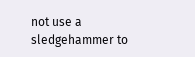not use a sledgehammer to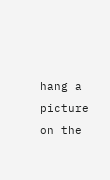hang a picture on the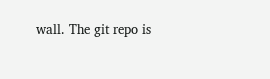wall. The git repo is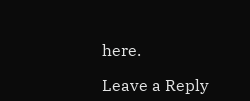here.

Leave a Reply